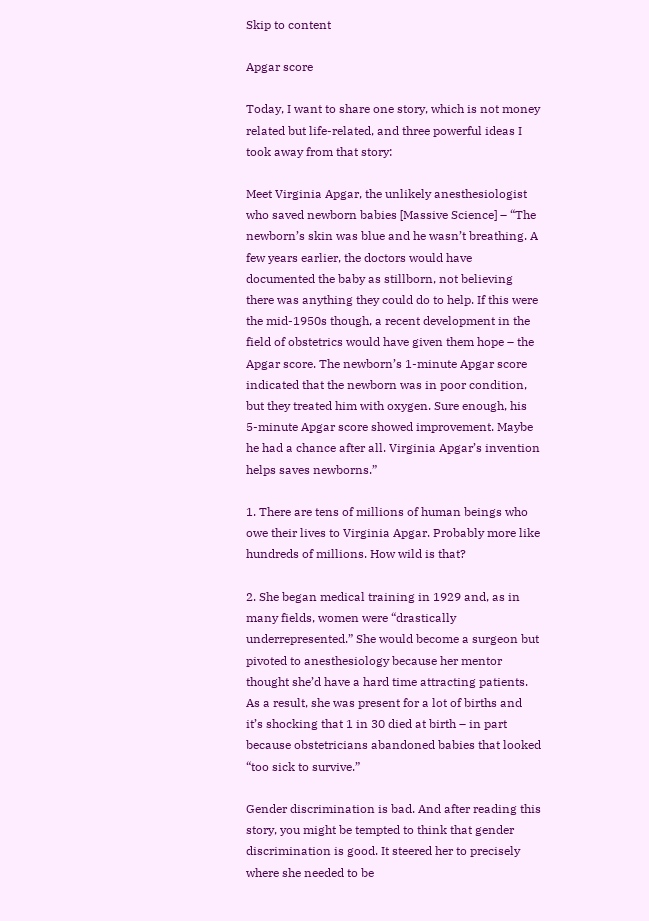Skip to content

Apgar score

Today, I want to share one story, which is not money related but life-related, and three powerful ideas I took away from that story:

Meet Virginia Apgar, the unlikely anesthesiologist who saved newborn babies [Massive Science] – “The newborn’s skin was blue and he wasn’t breathing. A few years earlier, the doctors would have documented the baby as stillborn, not believing there was anything they could do to help. If this were the mid-1950s though, a recent development in the field of obstetrics would have given them hope – the Apgar score. The newborn’s 1-minute Apgar score indicated that the newborn was in poor condition, but they treated him with oxygen. Sure enough, his 5-minute Apgar score showed improvement. Maybe he had a chance after all. Virginia Apgar’s invention helps saves newborns.”

1. There are tens of millions of human beings who owe their lives to Virginia Apgar. Probably more like hundreds of millions. How wild is that?

2. She began medical training in 1929 and, as in many fields, women were “drastically underrepresented.” She would become a surgeon but pivoted to anesthesiology because her mentor thought she’d have a hard time attracting patients. As a result, she was present for a lot of births and it’s shocking that 1 in 30 died at birth – in part because obstetricians abandoned babies that looked “too sick to survive.”

Gender discrimination is bad. And after reading this story, you might be tempted to think that gender discrimination is good. It steered her to precisely where she needed to be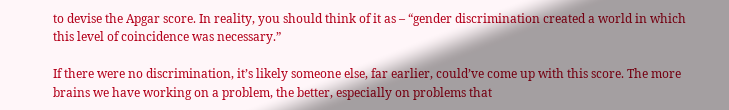to devise the Apgar score. In reality, you should think of it as – “gender discrimination created a world in which this level of coincidence was necessary.”

If there were no discrimination, it’s likely someone else, far earlier, could’ve come up with this score. The more brains we have working on a problem, the better, especially on problems that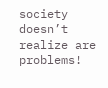society doesn’t realize are problems!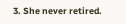3. She never retired.